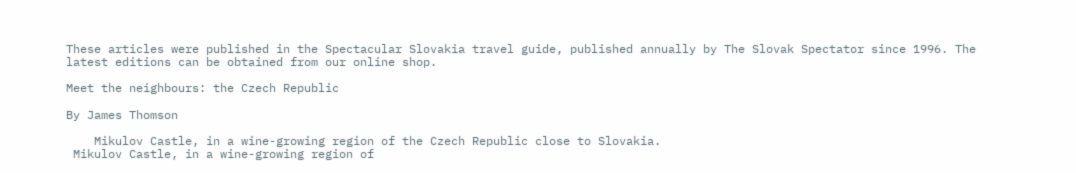These articles were published in the Spectacular Slovakia travel guide, published annually by The Slovak Spectator since 1996. The latest editions can be obtained from our online shop.

Meet the neighbours: the Czech Republic

By James Thomson

    Mikulov Castle, in a wine-growing region of the Czech Republic close to Slovakia.
 Mikulov Castle, in a wine-growing region of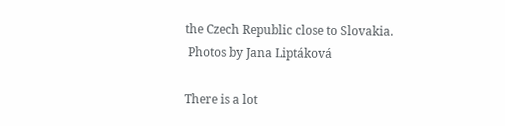the Czech Republic close to Slovakia.
 Photos by Jana Liptáková

There is a lot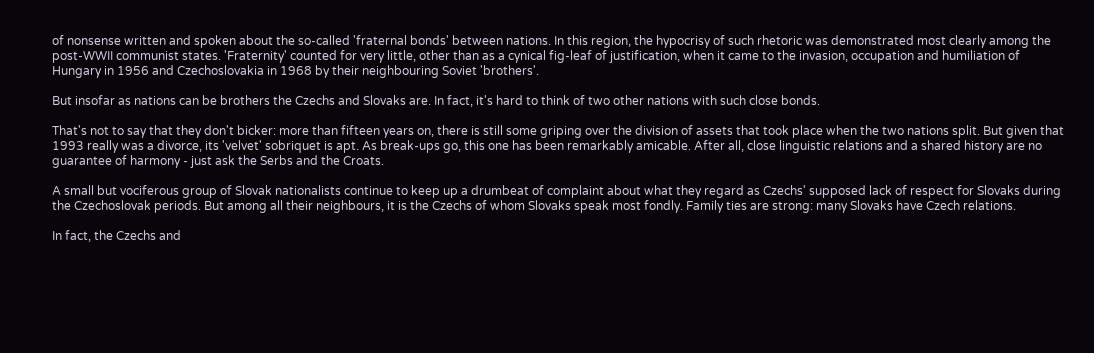of nonsense written and spoken about the so-called 'fraternal bonds' between nations. In this region, the hypocrisy of such rhetoric was demonstrated most clearly among the post-WWII communist states. 'Fraternity' counted for very little, other than as a cynical fig-leaf of justification, when it came to the invasion, occupation and humiliation of Hungary in 1956 and Czechoslovakia in 1968 by their neighbouring Soviet 'brothers'.

But insofar as nations can be brothers the Czechs and Slovaks are. In fact, it's hard to think of two other nations with such close bonds.

That's not to say that they don't bicker: more than fifteen years on, there is still some griping over the division of assets that took place when the two nations split. But given that 1993 really was a divorce, its 'velvet' sobriquet is apt. As break-ups go, this one has been remarkably amicable. After all, close linguistic relations and a shared history are no guarantee of harmony - just ask the Serbs and the Croats.

A small but vociferous group of Slovak nationalists continue to keep up a drumbeat of complaint about what they regard as Czechs' supposed lack of respect for Slovaks during the Czechoslovak periods. But among all their neighbours, it is the Czechs of whom Slovaks speak most fondly. Family ties are strong: many Slovaks have Czech relations.

In fact, the Czechs and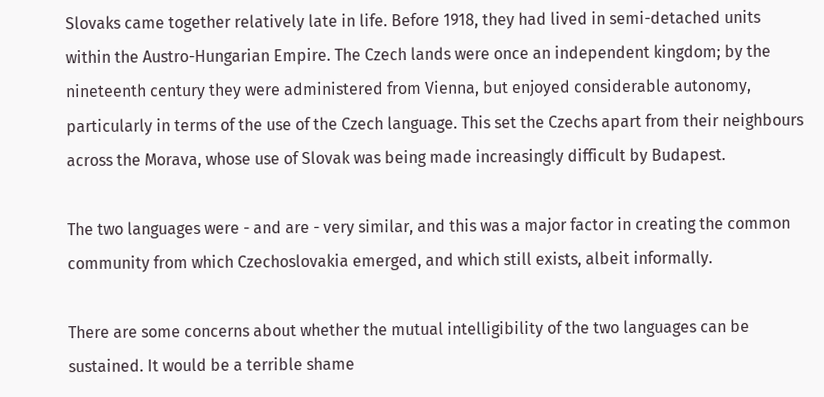Slovaks came together relatively late in life. Before 1918, they had lived in semi-detached units within the Austro-Hungarian Empire. The Czech lands were once an independent kingdom; by the nineteenth century they were administered from Vienna, but enjoyed considerable autonomy, particularly in terms of the use of the Czech language. This set the Czechs apart from their neighbours across the Morava, whose use of Slovak was being made increasingly difficult by Budapest.

The two languages were - and are - very similar, and this was a major factor in creating the common community from which Czechoslovakia emerged, and which still exists, albeit informally.

There are some concerns about whether the mutual intelligibility of the two languages can be sustained. It would be a terrible shame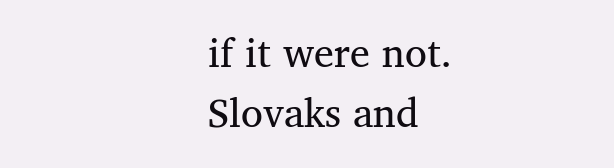if it were not. Slovaks and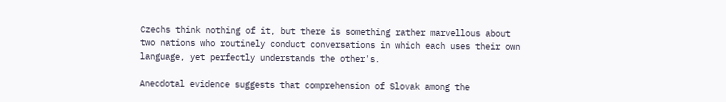Czechs think nothing of it, but there is something rather marvellous about two nations who routinely conduct conversations in which each uses their own language, yet perfectly understands the other's.

Anecdotal evidence suggests that comprehension of Slovak among the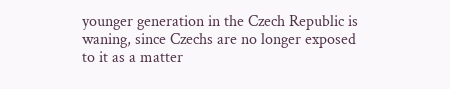younger generation in the Czech Republic is waning, since Czechs are no longer exposed to it as a matter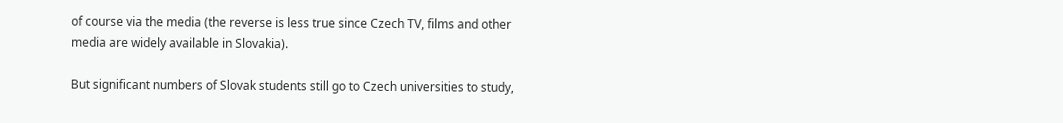of course via the media (the reverse is less true since Czech TV, films and other media are widely available in Slovakia).

But significant numbers of Slovak students still go to Czech universities to study,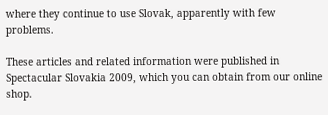where they continue to use Slovak, apparently with few problems.

These articles and related information were published in Spectacular Slovakia 2009, which you can obtain from our online shop.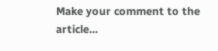Make your comment to the article...